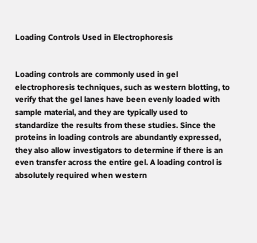Loading Controls Used in Electrophoresis


Loading controls are commonly used in gel electrophoresis techniques, such as western blotting, to verify that the gel lanes have been evenly loaded with sample material, and they are typically used to standardize the results from these studies. Since the proteins in loading controls are abundantly expressed, they also allow investigators to determine if there is an even transfer across the entire gel. A loading control is absolutely required when western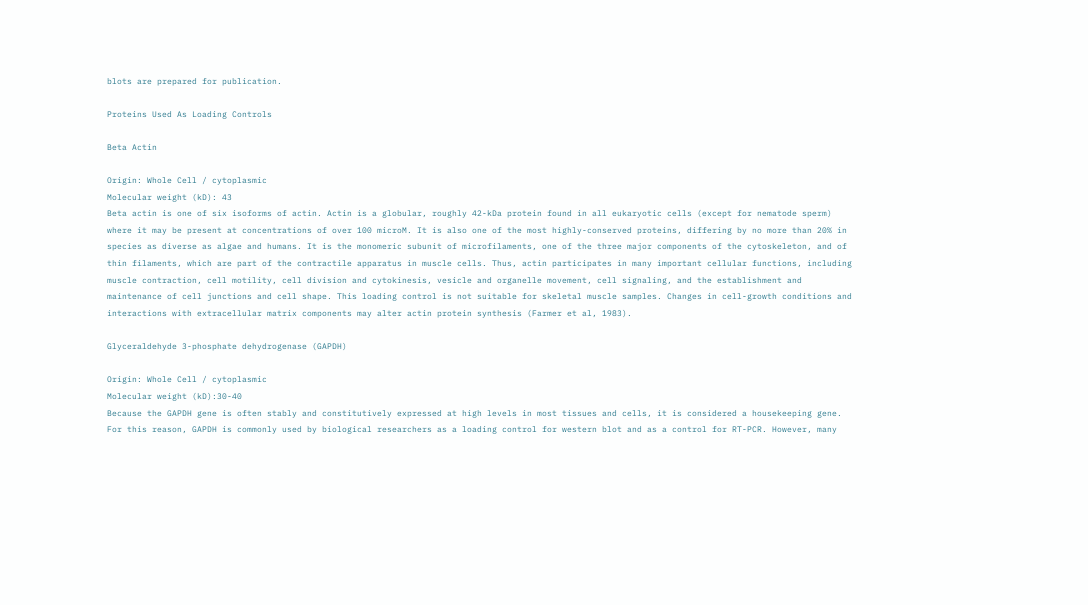blots are prepared for publication.

Proteins Used As Loading Controls

Beta Actin

Origin: Whole Cell / cytoplasmic
Molecular weight (kD): 43
Beta actin is one of six isoforms of actin. Actin is a globular, roughly 42-kDa protein found in all eukaryotic cells (except for nematode sperm) where it may be present at concentrations of over 100 microM. It is also one of the most highly-conserved proteins, differing by no more than 20% in species as diverse as algae and humans. It is the monomeric subunit of microfilaments, one of the three major components of the cytoskeleton, and of thin filaments, which are part of the contractile apparatus in muscle cells. Thus, actin participates in many important cellular functions, including muscle contraction, cell motility, cell division and cytokinesis, vesicle and organelle movement, cell signaling, and the establishment and maintenance of cell junctions and cell shape. This loading control is not suitable for skeletal muscle samples. Changes in cell-growth conditions and interactions with extracellular matrix components may alter actin protein synthesis (Farmer et al, 1983).

Glyceraldehyde 3-phosphate dehydrogenase (GAPDH)

Origin: Whole Cell / cytoplasmic
Molecular weight (kD):30-40
Because the GAPDH gene is often stably and constitutively expressed at high levels in most tissues and cells, it is considered a housekeeping gene. For this reason, GAPDH is commonly used by biological researchers as a loading control for western blot and as a control for RT-PCR. However, many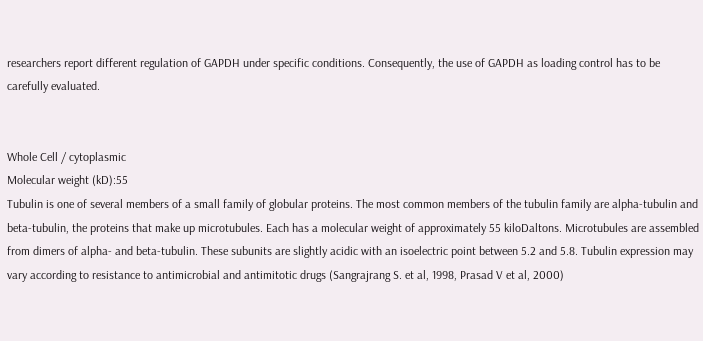researchers report different regulation of GAPDH under specific conditions. Consequently, the use of GAPDH as loading control has to be carefully evaluated.


Whole Cell / cytoplasmic
Molecular weight (kD):55
Tubulin is one of several members of a small family of globular proteins. The most common members of the tubulin family are alpha-tubulin and beta-tubulin, the proteins that make up microtubules. Each has a molecular weight of approximately 55 kiloDaltons. Microtubules are assembled from dimers of alpha- and beta-tubulin. These subunits are slightly acidic with an isoelectric point between 5.2 and 5.8. Tubulin expression may vary according to resistance to antimicrobial and antimitotic drugs (Sangrajrang S. et al, 1998, Prasad V et al, 2000)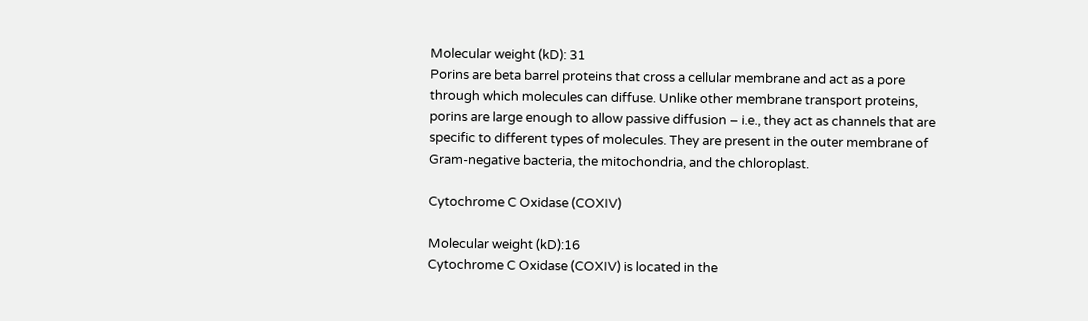Molecular weight (kD): 31
Porins are beta barrel proteins that cross a cellular membrane and act as a pore through which molecules can diffuse. Unlike other membrane transport proteins, porins are large enough to allow passive diffusion – i.e., they act as channels that are specific to different types of molecules. They are present in the outer membrane of Gram-negative bacteria, the mitochondria, and the chloroplast.

Cytochrome C Oxidase (COXIV)

Molecular weight (kD):16
Cytochrome C Oxidase (COXIV) is located in the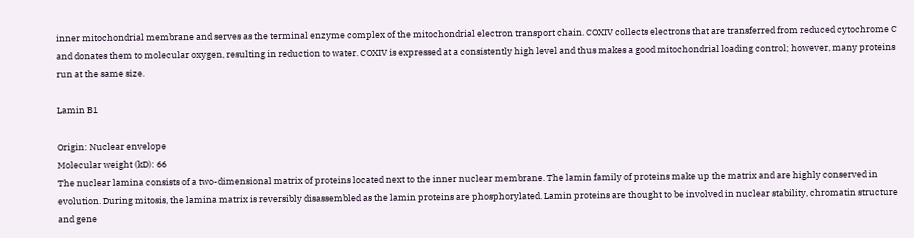inner mitochondrial membrane and serves as the terminal enzyme complex of the mitochondrial electron transport chain. COXIV collects electrons that are transferred from reduced cytochrome C and donates them to molecular oxygen, resulting in reduction to water. COXIV is expressed at a consistently high level and thus makes a good mitochondrial loading control; however, many proteins run at the same size.

Lamin B1

Origin: Nuclear envelope
Molecular weight (kD): 66
The nuclear lamina consists of a two-dimensional matrix of proteins located next to the inner nuclear membrane. The lamin family of proteins make up the matrix and are highly conserved in evolution. During mitosis, the lamina matrix is reversibly disassembled as the lamin proteins are phosphorylated. Lamin proteins are thought to be involved in nuclear stability, chromatin structure and gene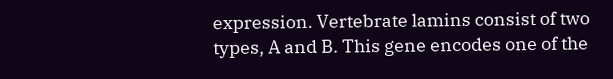expression. Vertebrate lamins consist of two types, A and B. This gene encodes one of the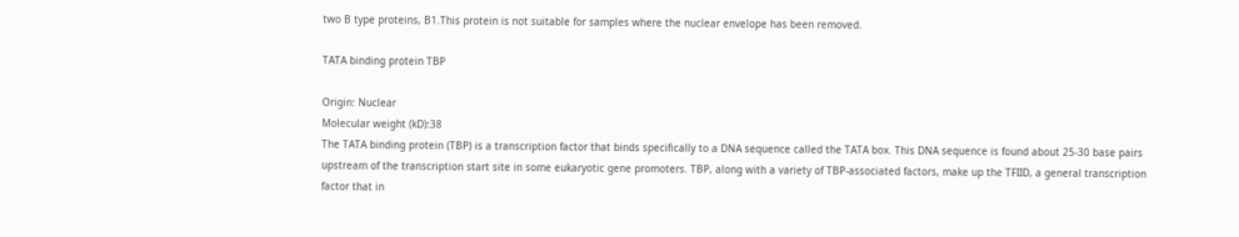two B type proteins, B1.This protein is not suitable for samples where the nuclear envelope has been removed.

TATA binding protein TBP

Origin: Nuclear
Molecular weight (kD):38
The TATA binding protein (TBP) is a transcription factor that binds specifically to a DNA sequence called the TATA box. This DNA sequence is found about 25-30 base pairs upstream of the transcription start site in some eukaryotic gene promoters. TBP, along with a variety of TBP-associated factors, make up the TFIID, a general transcription factor that in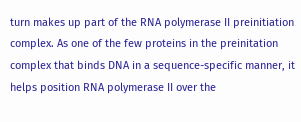turn makes up part of the RNA polymerase II preinitiation complex. As one of the few proteins in the preinitation complex that binds DNA in a sequence-specific manner, it helps position RNA polymerase II over the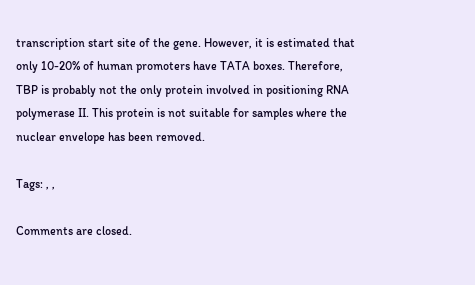transcription start site of the gene. However, it is estimated that only 10-20% of human promoters have TATA boxes. Therefore, TBP is probably not the only protein involved in positioning RNA polymerase II. This protein is not suitable for samples where the nuclear envelope has been removed.

Tags: , ,

Comments are closed.